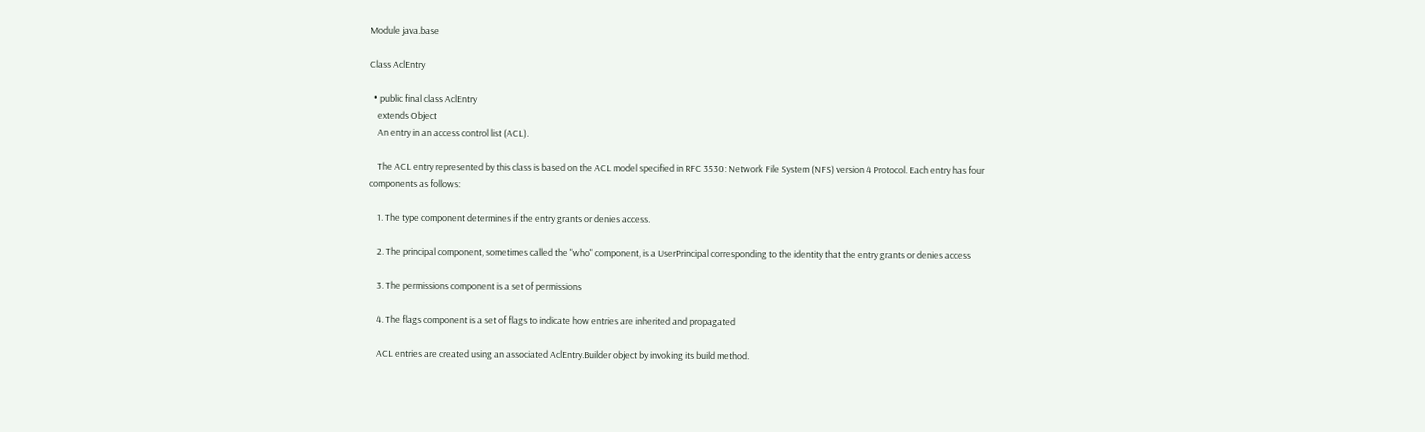Module java.base

Class AclEntry

  • public final class AclEntry
    extends Object
    An entry in an access control list (ACL).

    The ACL entry represented by this class is based on the ACL model specified in RFC 3530: Network File System (NFS) version 4 Protocol. Each entry has four components as follows:

    1. The type component determines if the entry grants or denies access.

    2. The principal component, sometimes called the "who" component, is a UserPrincipal corresponding to the identity that the entry grants or denies access

    3. The permissions component is a set of permissions

    4. The flags component is a set of flags to indicate how entries are inherited and propagated

    ACL entries are created using an associated AclEntry.Builder object by invoking its build method.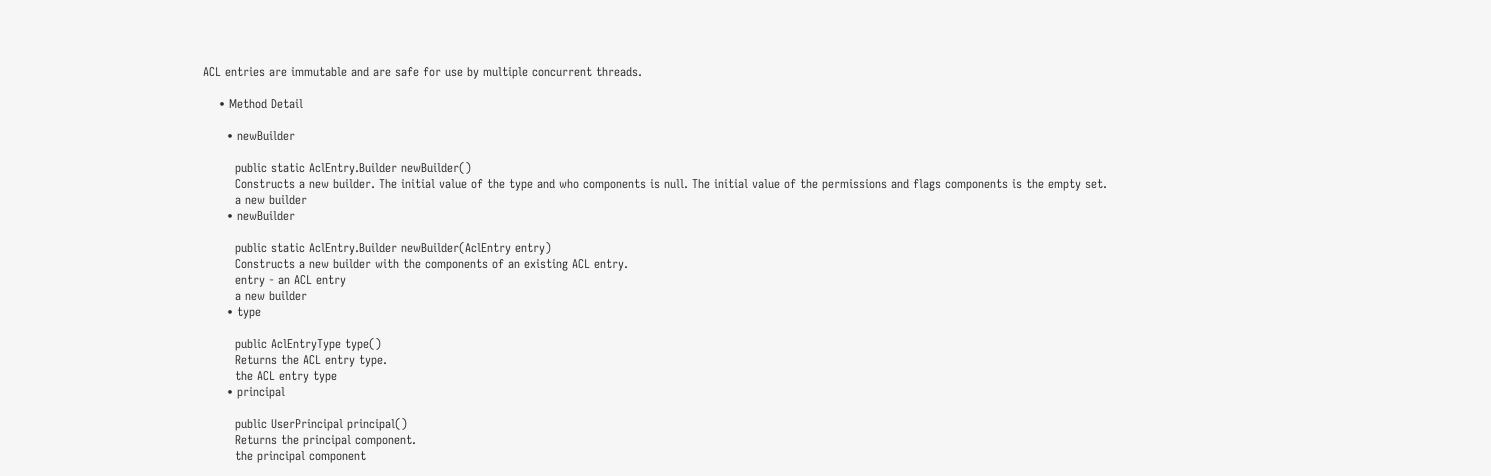ACL entries are immutable and are safe for use by multiple concurrent threads.

    • Method Detail

      • newBuilder

        public static AclEntry.Builder newBuilder()
        Constructs a new builder. The initial value of the type and who components is null. The initial value of the permissions and flags components is the empty set.
        a new builder
      • newBuilder

        public static AclEntry.Builder newBuilder(AclEntry entry)
        Constructs a new builder with the components of an existing ACL entry.
        entry - an ACL entry
        a new builder
      • type

        public AclEntryType type()
        Returns the ACL entry type.
        the ACL entry type
      • principal

        public UserPrincipal principal()
        Returns the principal component.
        the principal component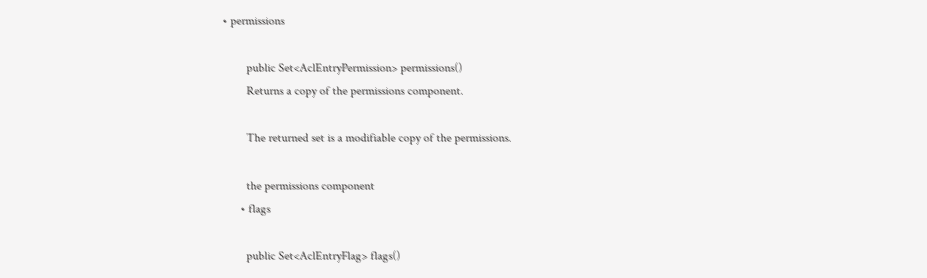• permissions

        public Set<AclEntryPermission> permissions()
        Returns a copy of the permissions component.

        The returned set is a modifiable copy of the permissions.

        the permissions component
      • flags

        public Set<AclEntryFlag> flags()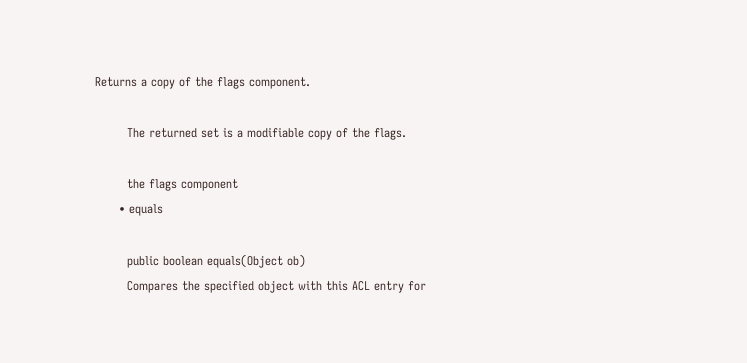Returns a copy of the flags component.

        The returned set is a modifiable copy of the flags.

        the flags component
      • equals

        public boolean equals(Object ob)
        Compares the specified object with this ACL entry for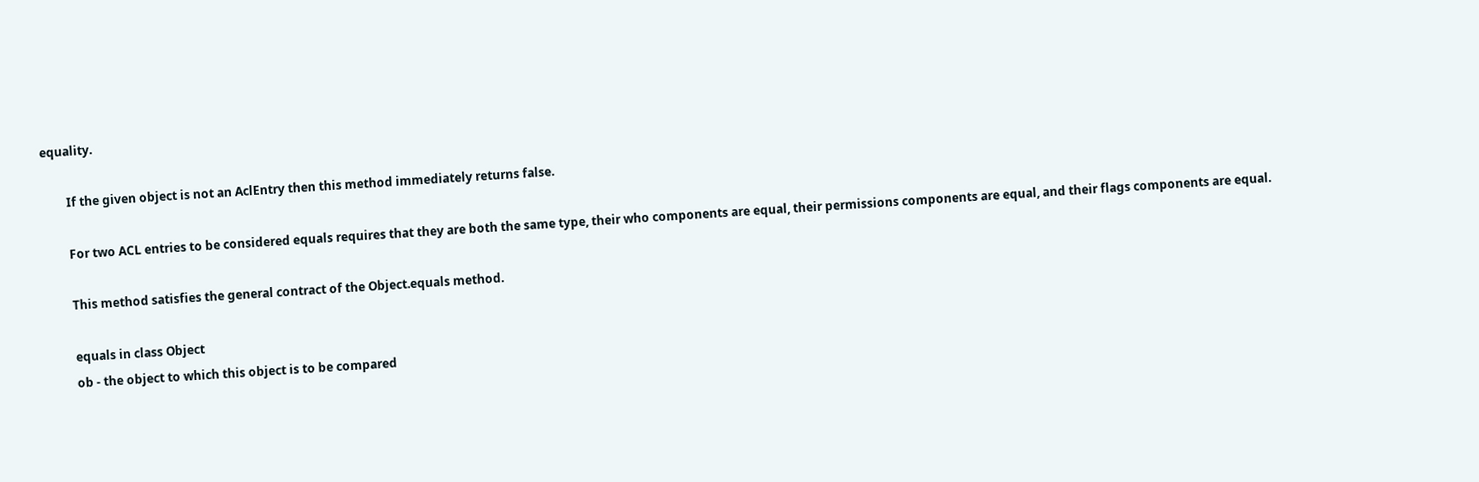equality.

        If the given object is not an AclEntry then this method immediately returns false.

        For two ACL entries to be considered equals requires that they are both the same type, their who components are equal, their permissions components are equal, and their flags components are equal.

        This method satisfies the general contract of the Object.equals method.

        equals in class Object
        ob - the object to which this object is to be compared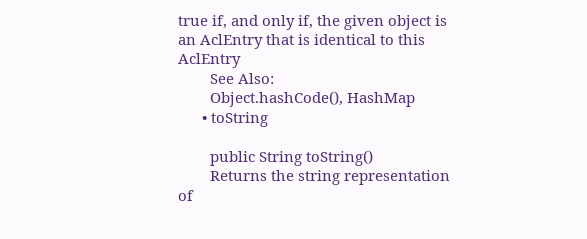true if, and only if, the given object is an AclEntry that is identical to this AclEntry
        See Also:
        Object.hashCode(), HashMap
      • toString

        public String toString()
        Returns the string representation of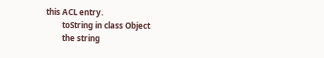this ACL entry.
        toString in class Object
        the string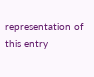representation of this entry